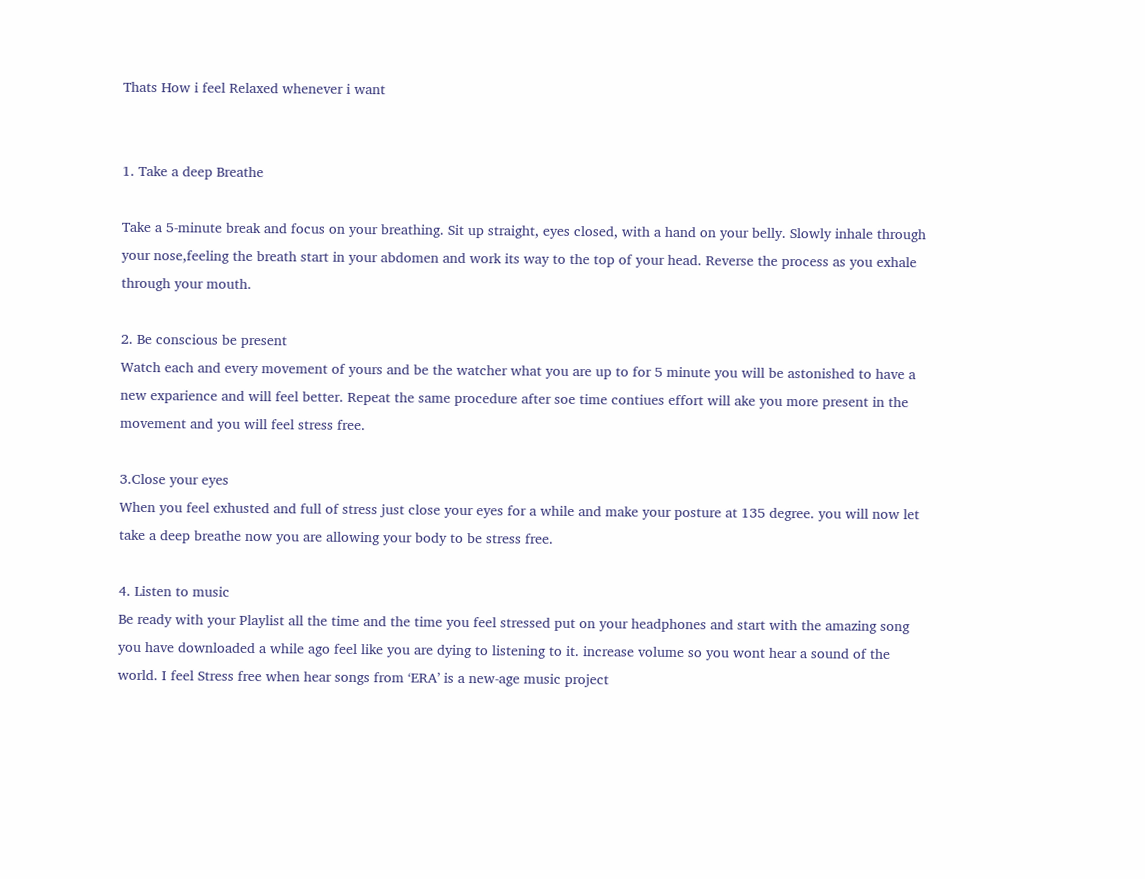Thats How i feel Relaxed whenever i want


1. Take a deep Breathe

Take a 5-minute break and focus on your breathing. Sit up straight, eyes closed, with a hand on your belly. Slowly inhale through your nose,feeling the breath start in your abdomen and work its way to the top of your head. Reverse the process as you exhale through your mouth.

2. Be conscious be present
Watch each and every movement of yours and be the watcher what you are up to for 5 minute you will be astonished to have a new exparience and will feel better. Repeat the same procedure after soe time contiues effort will ake you more present in the movement and you will feel stress free.

3.Close your eyes
When you feel exhusted and full of stress just close your eyes for a while and make your posture at 135 degree. you will now let take a deep breathe now you are allowing your body to be stress free.

4. Listen to music
Be ready with your Playlist all the time and the time you feel stressed put on your headphones and start with the amazing song you have downloaded a while ago feel like you are dying to listening to it. increase volume so you wont hear a sound of the world. I feel Stress free when hear songs from ‘ERA’ is a new-age music project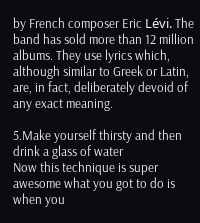by French composer Eric Lévi. The band has sold more than 12 million albums. They use lyrics which, although similar to Greek or Latin, are, in fact, deliberately devoid of any exact meaning.

5.Make yourself thirsty and then drink a glass of water
Now this technique is super awesome what you got to do is when you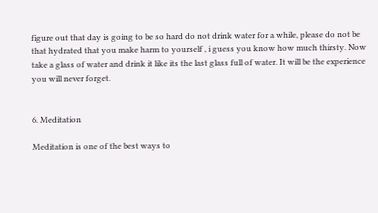figure out that day is going to be so hard do not drink water for a while, please do not be that hydrated that you make harm to yourself , i guess you know how much thirsty. Now take a glass of water and drink it like its the last glass full of water. It will be the experience you will never forget.


6. Meditation

Meditation is one of the best ways to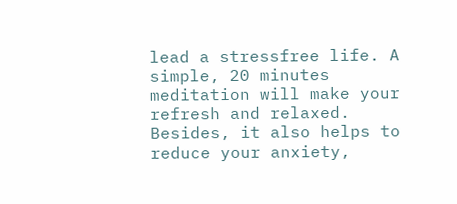lead a stressfree life. A simple, 20 minutes meditation will make your refresh and relaxed. Besides, it also helps to reduce your anxiety,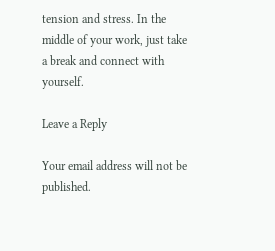tension and stress. In the middle of your work, just take a break and connect with yourself.

Leave a Reply

Your email address will not be published.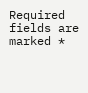Required fields are marked *